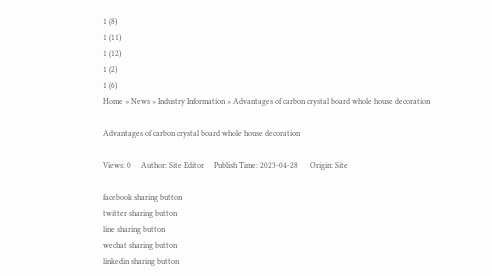1 (8)
1 (11)
1 (12)
1 (2)
1 (6)
Home » News » Industry Information » Advantages of carbon crystal board whole house decoration

Advantages of carbon crystal board whole house decoration

Views: 0     Author: Site Editor     Publish Time: 2023-04-28      Origin: Site

facebook sharing button
twitter sharing button
line sharing button
wechat sharing button
linkedin sharing button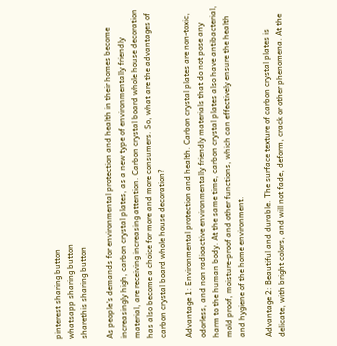pinterest sharing button
whatsapp sharing button
sharethis sharing button

As people's demands for environmental protection and health in their homes become increasingly high, carbon crystal plates, as a new type of environmentally friendly material, are receiving increasing attention. Carbon crystal board whole house decoration has also become a choice for more and more consumers. So, what are the advantages of carbon crystal board whole house decoration?

Advantage 1: Environmental protection and health. Carbon crystal plates are non-toxic, odorless, and non radioactive environmentally friendly materials that do not pose any harm to the human body. At the same time, carbon crystal plates also have antibacterial, mold proof, moisture-proof and other functions, which can effectively ensure the health and hygiene of the home environment.

Advantage 2: Beautiful and durable. The surface texture of carbon crystal plates is delicate, with bright colors, and will not fade, deform, crack or other phenomena. At the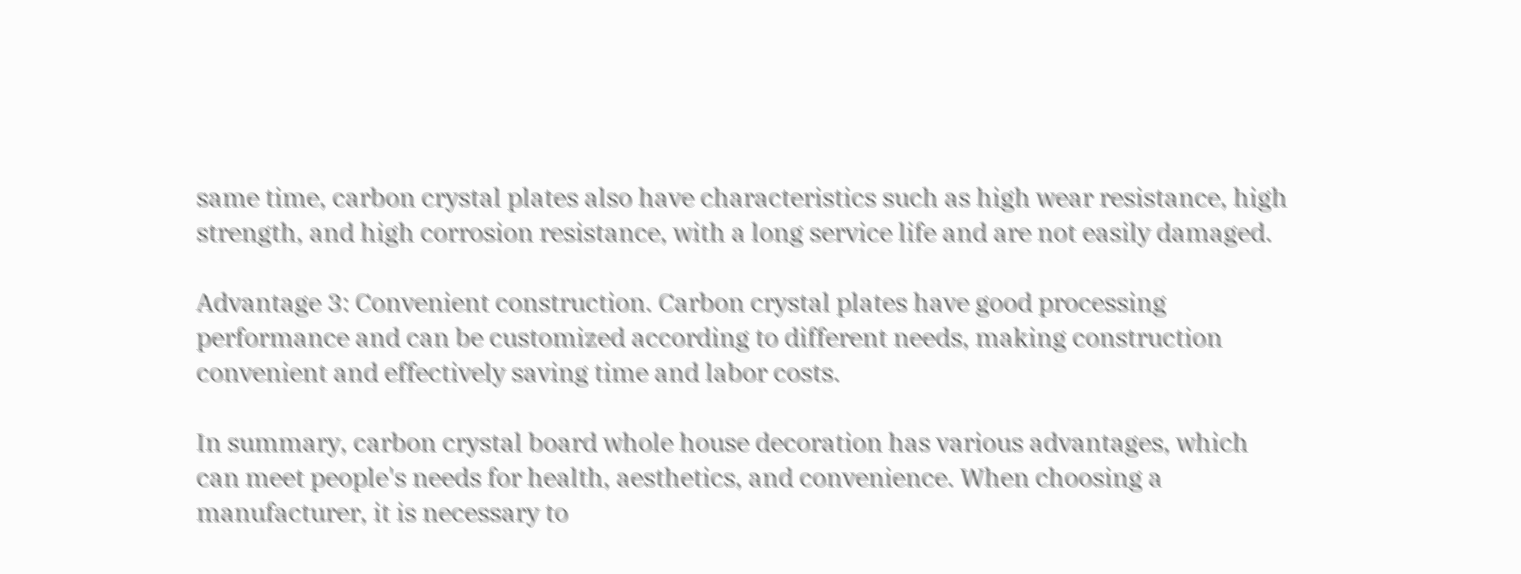same time, carbon crystal plates also have characteristics such as high wear resistance, high strength, and high corrosion resistance, with a long service life and are not easily damaged.

Advantage 3: Convenient construction. Carbon crystal plates have good processing performance and can be customized according to different needs, making construction convenient and effectively saving time and labor costs.

In summary, carbon crystal board whole house decoration has various advantages, which can meet people's needs for health, aesthetics, and convenience. When choosing a manufacturer, it is necessary to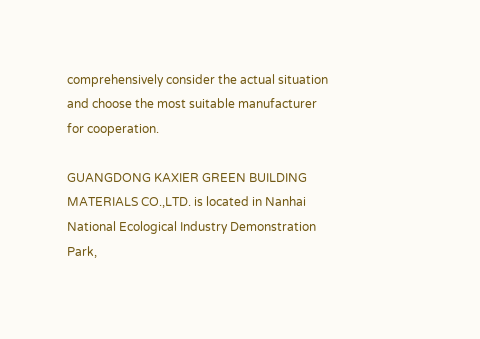comprehensively consider the actual situation and choose the most suitable manufacturer for cooperation.

GUANGDONG KAXIER GREEN BUILDING MATERIALS CO.,LTD. is located in Nanhai National Ecological Industry Demonstration Park,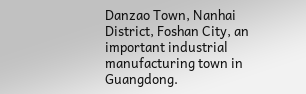Danzao Town, Nanhai District, Foshan City, an important industrial manufacturing town in Guangdong.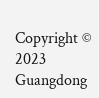Copyright © 2023 Guangdong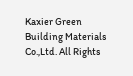Kaxier Green Building Materials Co.,Ltd. All Rights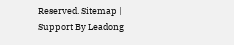Reserved. Sitemap | Support By Leadong